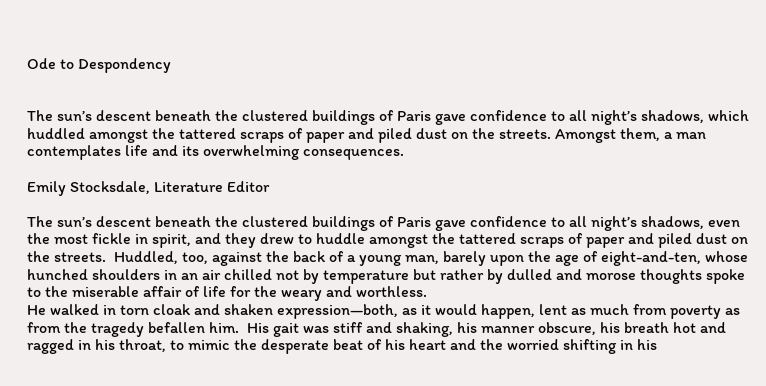Ode to Despondency


The sun’s descent beneath the clustered buildings of Paris gave confidence to all night’s shadows, which huddled amongst the tattered scraps of paper and piled dust on the streets. Amongst them, a man contemplates life and its overwhelming consequences.

Emily Stocksdale, Literature Editor

The sun’s descent beneath the clustered buildings of Paris gave confidence to all night’s shadows, even the most fickle in spirit, and they drew to huddle amongst the tattered scraps of paper and piled dust on the streets.  Huddled, too, against the back of a young man, barely upon the age of eight-and-ten, whose hunched shoulders in an air chilled not by temperature but rather by dulled and morose thoughts spoke to the miserable affair of life for the weary and worthless.
He walked in torn cloak and shaken expression—both, as it would happen, lent as much from poverty as from the tragedy befallen him.  His gait was stiff and shaking, his manner obscure, his breath hot and ragged in his throat, to mimic the desperate beat of his heart and the worried shifting in his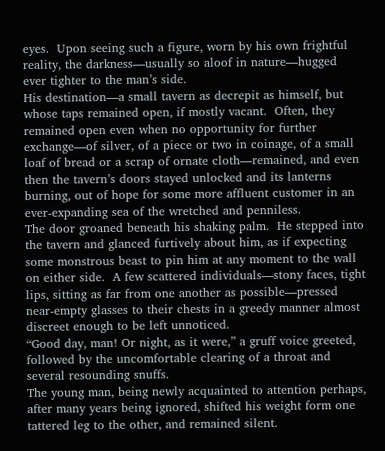eyes.  Upon seeing such a figure, worn by his own frightful reality, the darkness—usually so aloof in nature—hugged ever tighter to the man’s side.
His destination—a small tavern as decrepit as himself, but whose taps remained open, if mostly vacant.  Often, they remained open even when no opportunity for further exchange—of silver, of a piece or two in coinage, of a small loaf of bread or a scrap of ornate cloth—remained, and even then the tavern’s doors stayed unlocked and its lanterns burning, out of hope for some more affluent customer in an ever-expanding sea of the wretched and penniless.
The door groaned beneath his shaking palm.  He stepped into the tavern and glanced furtively about him, as if expecting some monstrous beast to pin him at any moment to the wall on either side.  A few scattered individuals—stony faces, tight lips, sitting as far from one another as possible—pressed near-empty glasses to their chests in a greedy manner almost discreet enough to be left unnoticed.
“Good day, man! Or night, as it were,” a gruff voice greeted, followed by the uncomfortable clearing of a throat and several resounding snuffs.
The young man, being newly acquainted to attention perhaps, after many years being ignored, shifted his weight form one tattered leg to the other, and remained silent.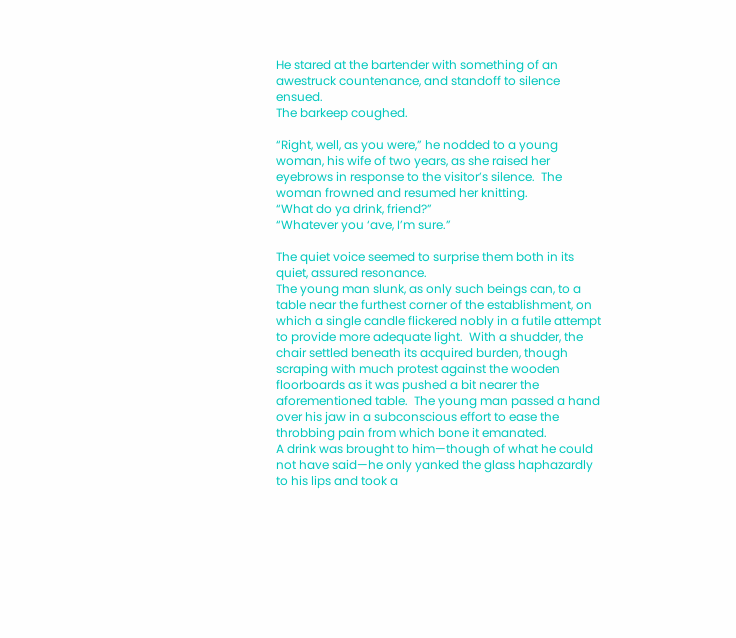He stared at the bartender with something of an awestruck countenance, and standoff to silence ensued.
The barkeep coughed.

“Right, well, as you were,” he nodded to a young woman, his wife of two years, as she raised her eyebrows in response to the visitor’s silence.  The woman frowned and resumed her knitting.
“What do ya drink, friend?”
“Whatever you ‘ave, I’m sure.”

The quiet voice seemed to surprise them both in its quiet, assured resonance.
The young man slunk, as only such beings can, to a table near the furthest corner of the establishment, on which a single candle flickered nobly in a futile attempt to provide more adequate light.  With a shudder, the chair settled beneath its acquired burden, though scraping with much protest against the wooden floorboards as it was pushed a bit nearer the aforementioned table.  The young man passed a hand over his jaw in a subconscious effort to ease the throbbing pain from which bone it emanated.
A drink was brought to him—though of what he could not have said—he only yanked the glass haphazardly to his lips and took a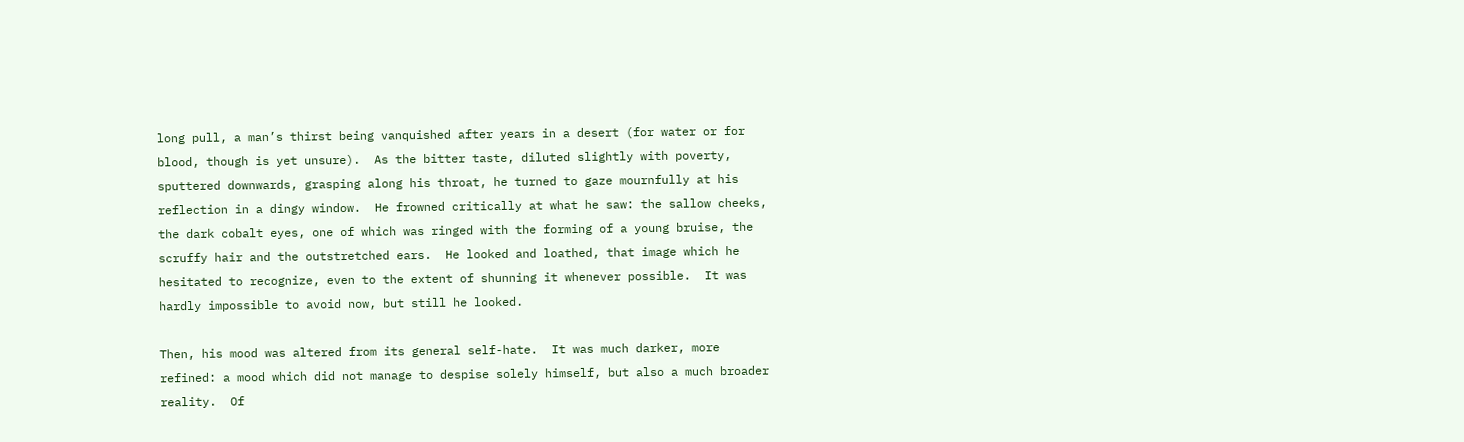long pull, a man’s thirst being vanquished after years in a desert (for water or for blood, though is yet unsure).  As the bitter taste, diluted slightly with poverty, sputtered downwards, grasping along his throat, he turned to gaze mournfully at his reflection in a dingy window.  He frowned critically at what he saw: the sallow cheeks, the dark cobalt eyes, one of which was ringed with the forming of a young bruise, the scruffy hair and the outstretched ears.  He looked and loathed, that image which he hesitated to recognize, even to the extent of shunning it whenever possible.  It was hardly impossible to avoid now, but still he looked.

Then, his mood was altered from its general self-hate.  It was much darker, more refined: a mood which did not manage to despise solely himself, but also a much broader reality.  Of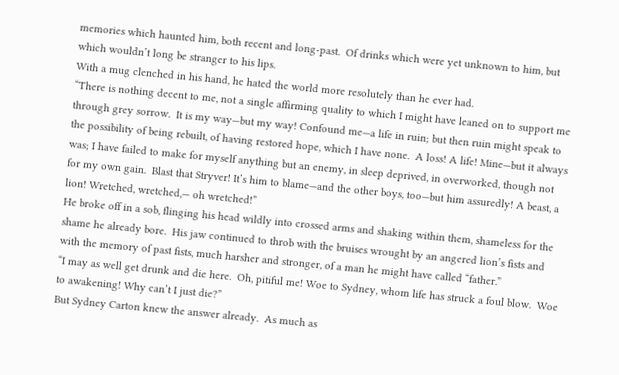memories which haunted him, both recent and long-past.  Of drinks which were yet unknown to him, but which wouldn’t long be stranger to his lips.
With a mug clenched in his hand, he hated the world more resolutely than he ever had.
“There is nothing decent to me, not a single affirming quality to which I might have leaned on to support me through grey sorrow.  It is my way—but my way! Confound me—a life in ruin; but then ruin might speak to the possibility of being rebuilt, of having restored hope, which I have none.  A loss! A life! Mine—but it always was; I have failed to make for myself anything but an enemy, in sleep deprived, in overworked, though not for my own gain.  Blast that Stryver! It’s him to blame—and the other boys, too—but him assuredly! A beast, a lion! Wretched, wretched,— oh wretched!”
He broke off in a sob, flinging his head wildly into crossed arms and shaking within them, shameless for the shame he already bore.  His jaw continued to throb with the bruises wrought by an angered lion’s fists and with the memory of past fists, much harsher and stronger, of a man he might have called “father.”
“I may as well get drunk and die here.  Oh, pitiful me! Woe to Sydney, whom life has struck a foul blow.  Woe to awakening! Why can’t I just die?”
But Sydney Carton knew the answer already.  As much as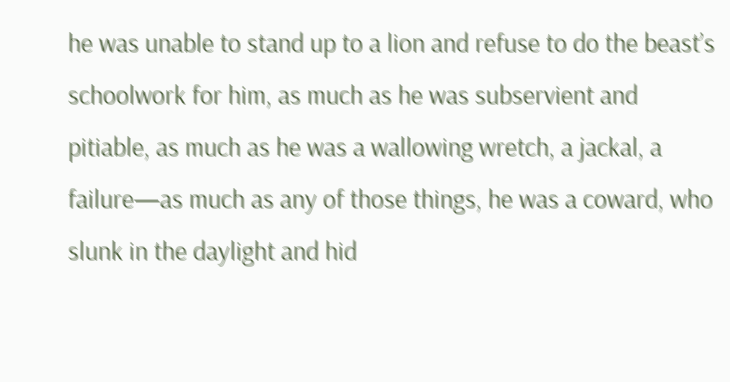he was unable to stand up to a lion and refuse to do the beast’s schoolwork for him, as much as he was subservient and pitiable, as much as he was a wallowing wretch, a jackal, a failure—as much as any of those things, he was a coward, who slunk in the daylight and hid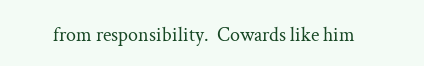from responsibility.  Cowards like him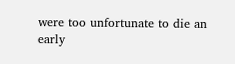were too unfortunate to die an early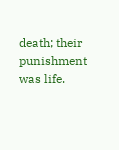death; their punishment was life.